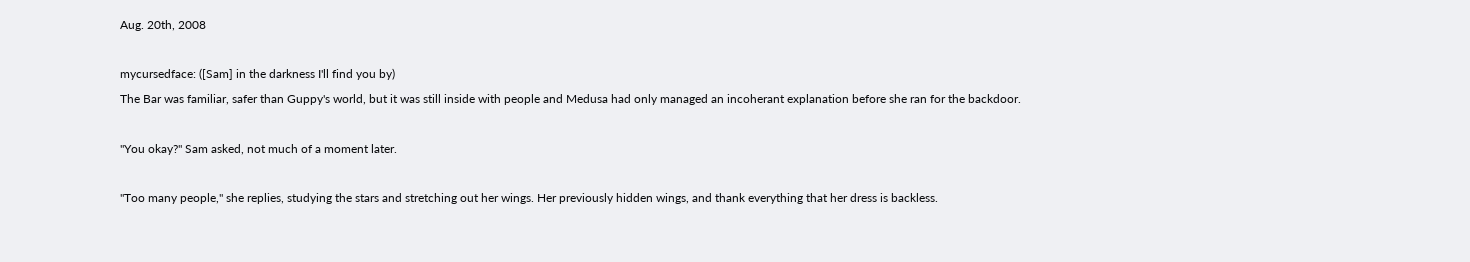Aug. 20th, 2008

mycursedface: ([Sam] in the darkness I'll find you by)
The Bar was familiar, safer than Guppy's world, but it was still inside with people and Medusa had only managed an incoherant explanation before she ran for the backdoor.

"You okay?" Sam asked, not much of a moment later.

"Too many people," she replies, studying the stars and stretching out her wings. Her previously hidden wings, and thank everything that her dress is backless.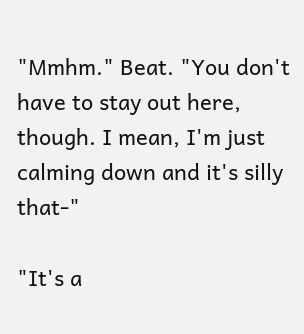"Mmhm." Beat. "You don't have to stay out here, though. I mean, I'm just calming down and it's silly that-"

"It's a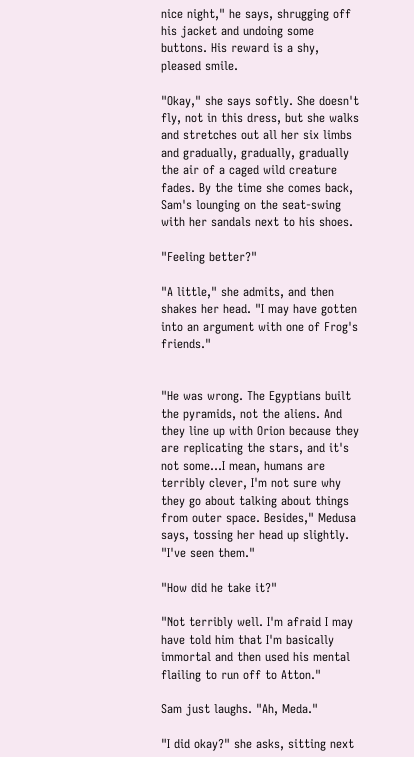nice night," he says, shrugging off his jacket and undoing some buttons. His reward is a shy, pleased smile.

"Okay," she says softly. She doesn't fly, not in this dress, but she walks and stretches out all her six limbs and gradually, gradually, gradually the air of a caged wild creature fades. By the time she comes back, Sam's lounging on the seat-swing with her sandals next to his shoes.

"Feeling better?"

"A little," she admits, and then shakes her head. "I may have gotten into an argument with one of Frog's friends."


"He was wrong. The Egyptians built the pyramids, not the aliens. And they line up with Orion because they are replicating the stars, and it's not some...I mean, humans are terribly clever, I'm not sure why they go about talking about things from outer space. Besides," Medusa says, tossing her head up slightly. "I've seen them."

"How did he take it?"

"Not terribly well. I'm afraid I may have told him that I'm basically immortal and then used his mental flailing to run off to Atton."

Sam just laughs. "Ah, Meda."

"I did okay?" she asks, sitting next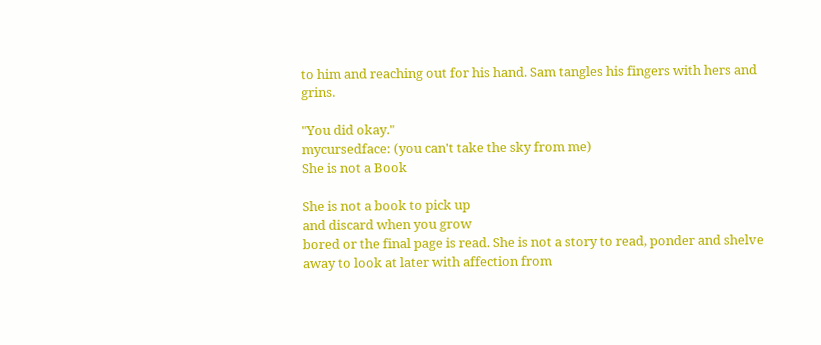to him and reaching out for his hand. Sam tangles his fingers with hers and grins.

"You did okay."
mycursedface: (you can't take the sky from me)
She is not a Book

She is not a book to pick up
and discard when you grow
bored or the final page is read. She is not a story to read, ponder and shelve away to look at later with affection from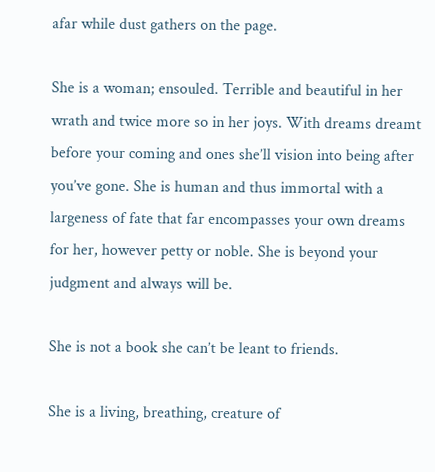afar while dust gathers on the page.

She is a woman; ensouled. Terrible and beautiful in her wrath and twice more so in her joys. With dreams dreamt before your coming and ones she’ll vision into being after you’ve gone. She is human and thus immortal with a largeness of fate that far encompasses your own dreams for her, however petty or noble. She is beyond your judgment and always will be.

She is not a book she can’t be leant to friends.

She is a living, breathing, creature of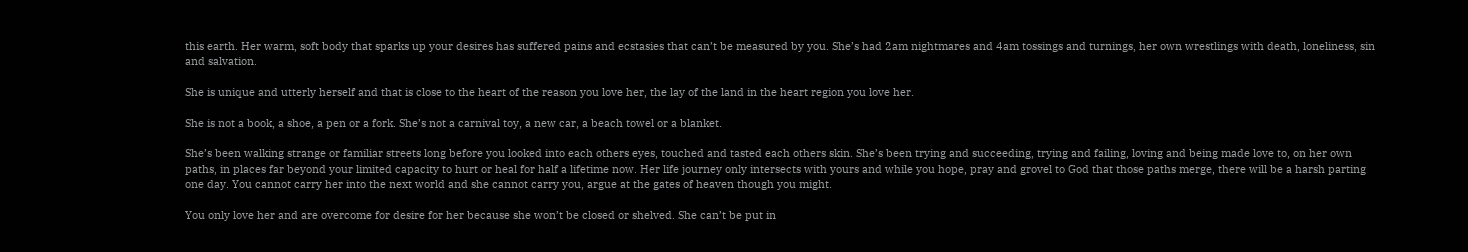this earth. Her warm, soft body that sparks up your desires has suffered pains and ecstasies that can’t be measured by you. She’s had 2am nightmares and 4am tossings and turnings, her own wrestlings with death, loneliness, sin and salvation.

She is unique and utterly herself and that is close to the heart of the reason you love her, the lay of the land in the heart region you love her.

She is not a book, a shoe, a pen or a fork. She’s not a carnival toy, a new car, a beach towel or a blanket.

She’s been walking strange or familiar streets long before you looked into each others eyes, touched and tasted each others skin. She’s been trying and succeeding, trying and failing, loving and being made love to, on her own paths, in places far beyond your limited capacity to hurt or heal for half a lifetime now. Her life journey only intersects with yours and while you hope, pray and grovel to God that those paths merge, there will be a harsh parting one day. You cannot carry her into the next world and she cannot carry you, argue at the gates of heaven though you might.

You only love her and are overcome for desire for her because she won’t be closed or shelved. She can’t be put in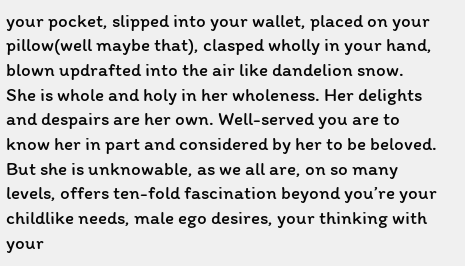your pocket, slipped into your wallet, placed on your pillow(well maybe that), clasped wholly in your hand, blown updrafted into the air like dandelion snow. She is whole and holy in her wholeness. Her delights and despairs are her own. Well-served you are to know her in part and considered by her to be beloved. But she is unknowable, as we all are, on so many levels, offers ten-fold fascination beyond you’re your childlike needs, male ego desires, your thinking with your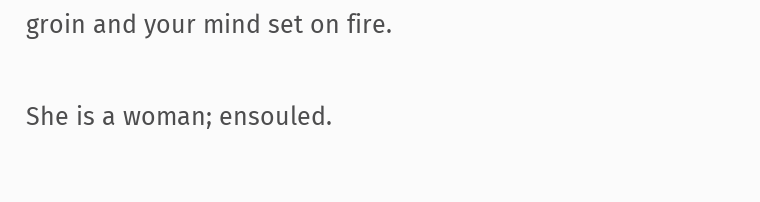groin and your mind set on fire.

She is a woman; ensouled.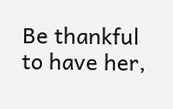Be thankful to have her,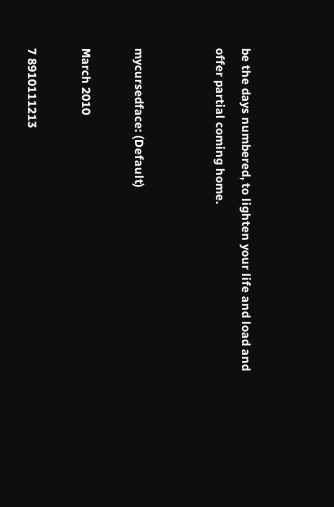be the days numbered, to lighten your life and load and offer partial coming home.


mycursedface: (Default)

March 2010

7 8910111213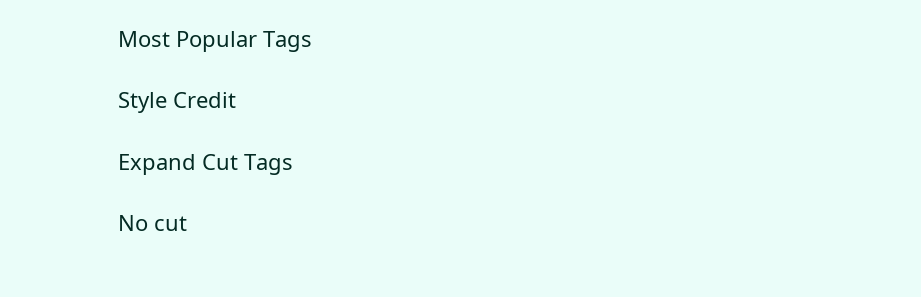Most Popular Tags

Style Credit

Expand Cut Tags

No cut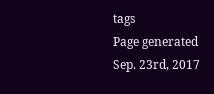tags
Page generated Sep. 23rd, 2017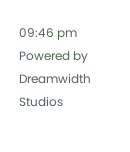09:46 pm
Powered by Dreamwidth Studios